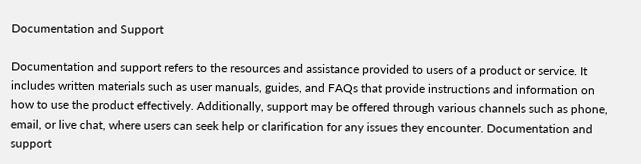Documentation and Support

Documentation and support refers to the resources and assistance provided to users of a product or service. It includes written materials such as user manuals, guides, and FAQs that provide instructions and information on how to use the product effectively. Additionally, support may be offered through various channels such as phone, email, or live chat, where users can seek help or clarification for any issues they encounter. Documentation and support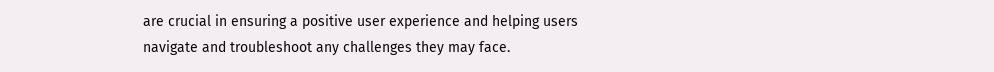are crucial in ensuring a positive user experience and helping users navigate and troubleshoot any challenges they may face.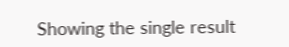Showing the single result